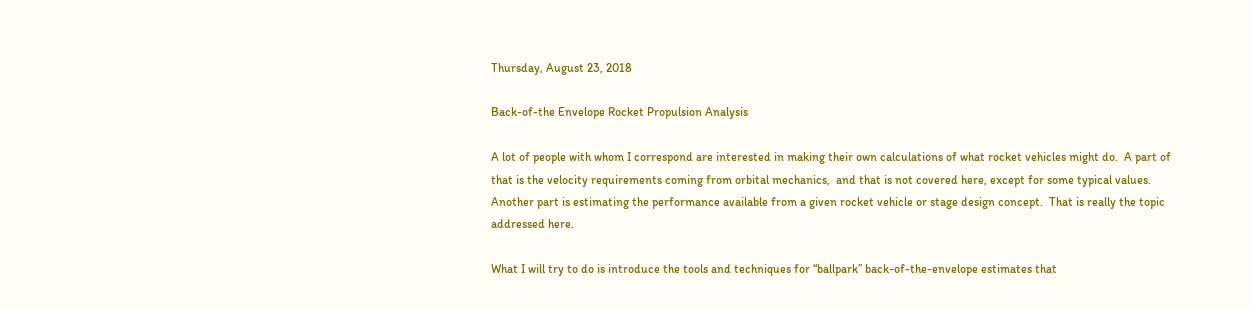Thursday, August 23, 2018

Back-of-the Envelope Rocket Propulsion Analysis

A lot of people with whom I correspond are interested in making their own calculations of what rocket vehicles might do.  A part of that is the velocity requirements coming from orbital mechanics,  and that is not covered here, except for some typical values.  Another part is estimating the performance available from a given rocket vehicle or stage design concept.  That is really the topic addressed here.

What I will try to do is introduce the tools and techniques for “ballpark” back-of-the-envelope estimates that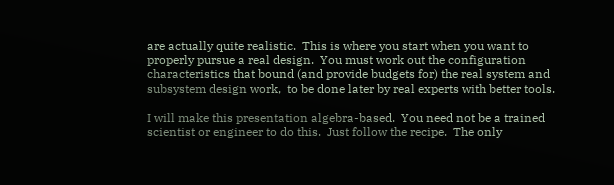are actually quite realistic.  This is where you start when you want to properly pursue a real design.  You must work out the configuration characteristics that bound (and provide budgets for) the real system and subsystem design work,  to be done later by real experts with better tools.

I will make this presentation algebra-based.  You need not be a trained scientist or engineer to do this.  Just follow the recipe.  The only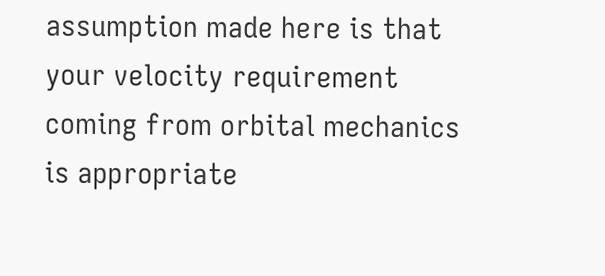assumption made here is that your velocity requirement coming from orbital mechanics is appropriate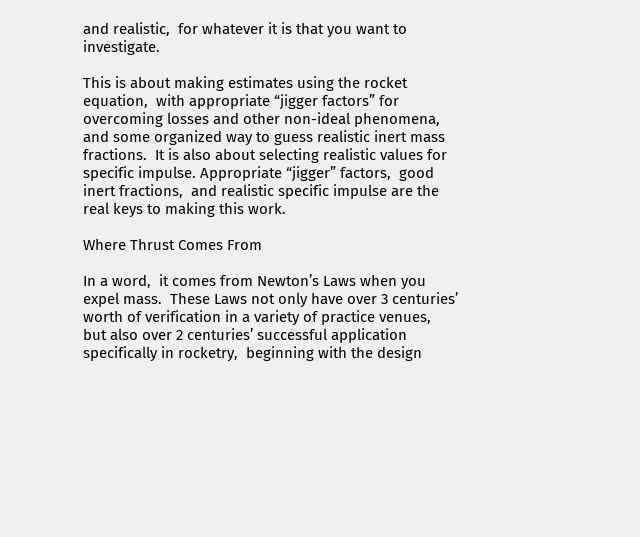and realistic,  for whatever it is that you want to investigate.

This is about making estimates using the rocket equation,  with appropriate “jigger factors” for overcoming losses and other non-ideal phenomena,  and some organized way to guess realistic inert mass fractions.  It is also about selecting realistic values for specific impulse. Appropriate “jigger” factors,  good inert fractions,  and realistic specific impulse are the real keys to making this work.

Where Thrust Comes From

In a word,  it comes from Newton’s Laws when you expel mass.  These Laws not only have over 3 centuries’ worth of verification in a variety of practice venues,  but also over 2 centuries’ successful application specifically in rocketry,  beginning with the design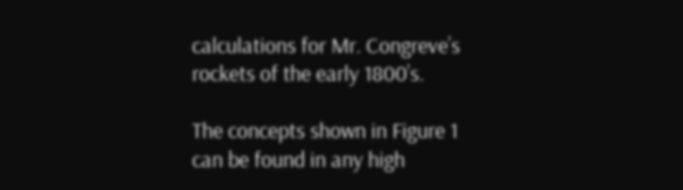calculations for Mr. Congreve’s rockets of the early 1800’s.

The concepts shown in Figure 1 can be found in any high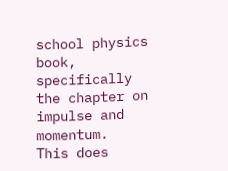school physics book,  specifically the chapter on impulse and momentum.  This does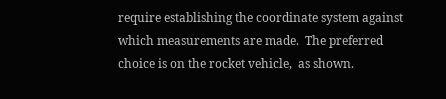require establishing the coordinate system against which measurements are made.  The preferred choice is on the rocket vehicle,  as shown.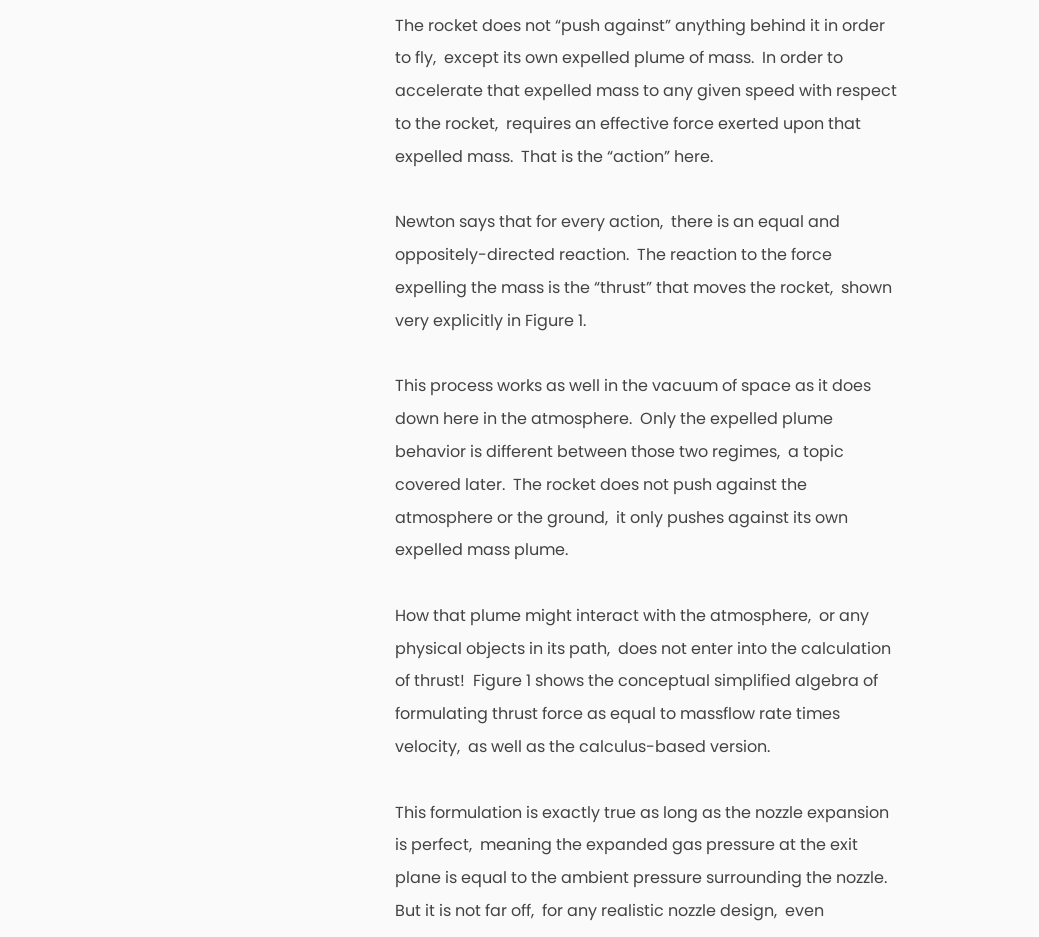The rocket does not “push against” anything behind it in order to fly,  except its own expelled plume of mass.  In order to accelerate that expelled mass to any given speed with respect to the rocket,  requires an effective force exerted upon that expelled mass.  That is the “action” here.

Newton says that for every action,  there is an equal and oppositely-directed reaction.  The reaction to the force expelling the mass is the “thrust” that moves the rocket,  shown very explicitly in Figure 1.

This process works as well in the vacuum of space as it does down here in the atmosphere.  Only the expelled plume behavior is different between those two regimes,  a topic covered later.  The rocket does not push against the atmosphere or the ground,  it only pushes against its own expelled mass plume.

How that plume might interact with the atmosphere,  or any physical objects in its path,  does not enter into the calculation of thrust!  Figure 1 shows the conceptual simplified algebra of formulating thrust force as equal to massflow rate times velocity,  as well as the calculus-based version.

This formulation is exactly true as long as the nozzle expansion is perfect,  meaning the expanded gas pressure at the exit plane is equal to the ambient pressure surrounding the nozzle.  But it is not far off,  for any realistic nozzle design,  even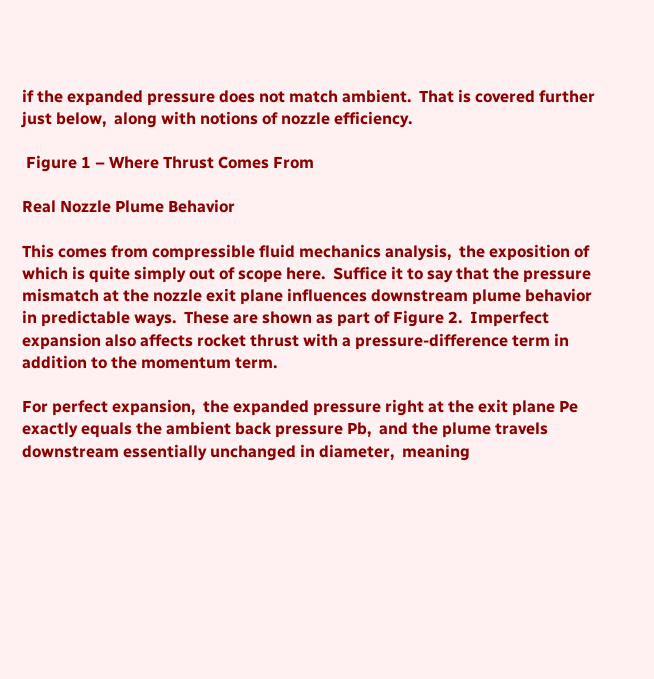if the expanded pressure does not match ambient.  That is covered further just below,  along with notions of nozzle efficiency.

 Figure 1 – Where Thrust Comes From

Real Nozzle Plume Behavior

This comes from compressible fluid mechanics analysis,  the exposition of which is quite simply out of scope here.  Suffice it to say that the pressure mismatch at the nozzle exit plane influences downstream plume behavior in predictable ways.  These are shown as part of Figure 2.  Imperfect expansion also affects rocket thrust with a pressure-difference term in addition to the momentum term.

For perfect expansion,  the expanded pressure right at the exit plane Pe exactly equals the ambient back pressure Pb,  and the plume travels downstream essentially unchanged in diameter,  meaning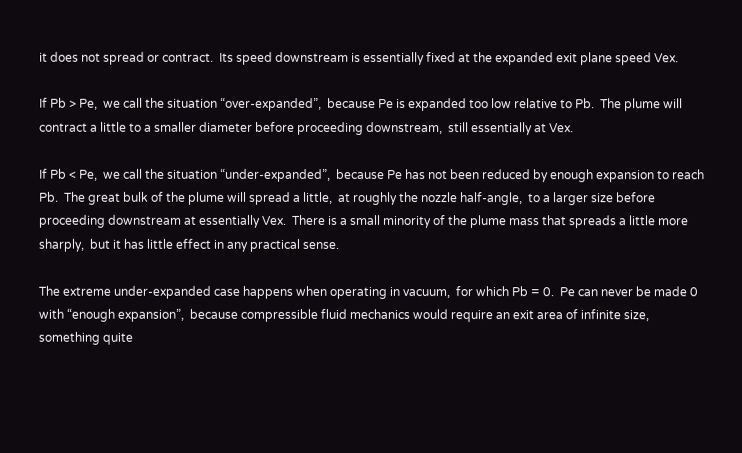it does not spread or contract.  Its speed downstream is essentially fixed at the expanded exit plane speed Vex.

If Pb > Pe,  we call the situation “over-expanded”,  because Pe is expanded too low relative to Pb.  The plume will contract a little to a smaller diameter before proceeding downstream,  still essentially at Vex.

If Pb < Pe,  we call the situation “under-expanded”,  because Pe has not been reduced by enough expansion to reach Pb.  The great bulk of the plume will spread a little,  at roughly the nozzle half-angle,  to a larger size before proceeding downstream at essentially Vex.  There is a small minority of the plume mass that spreads a little more sharply,  but it has little effect in any practical sense.

The extreme under-expanded case happens when operating in vacuum,  for which Pb = 0.  Pe can never be made 0 with “enough expansion”,  because compressible fluid mechanics would require an exit area of infinite size,  something quite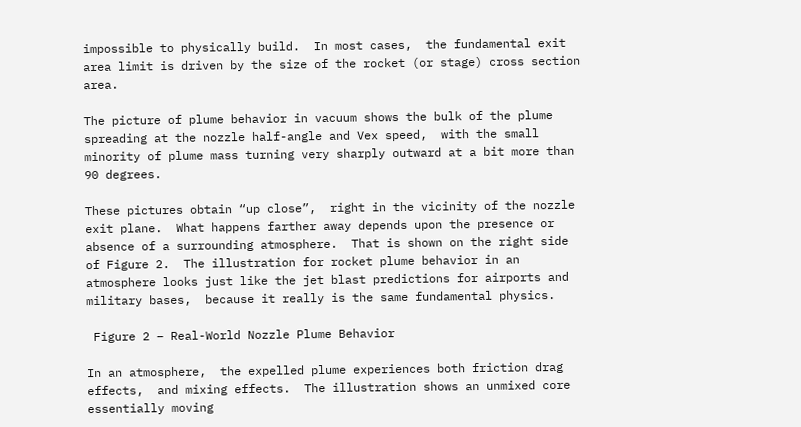impossible to physically build.  In most cases,  the fundamental exit area limit is driven by the size of the rocket (or stage) cross section area.

The picture of plume behavior in vacuum shows the bulk of the plume spreading at the nozzle half-angle and Vex speed,  with the small minority of plume mass turning very sharply outward at a bit more than 90 degrees.

These pictures obtain “up close”,  right in the vicinity of the nozzle exit plane.  What happens farther away depends upon the presence or absence of a surrounding atmosphere.  That is shown on the right side of Figure 2.  The illustration for rocket plume behavior in an atmosphere looks just like the jet blast predictions for airports and military bases,  because it really is the same fundamental physics.

 Figure 2 – Real-World Nozzle Plume Behavior

In an atmosphere,  the expelled plume experiences both friction drag effects,  and mixing effects.  The illustration shows an unmixed core essentially moving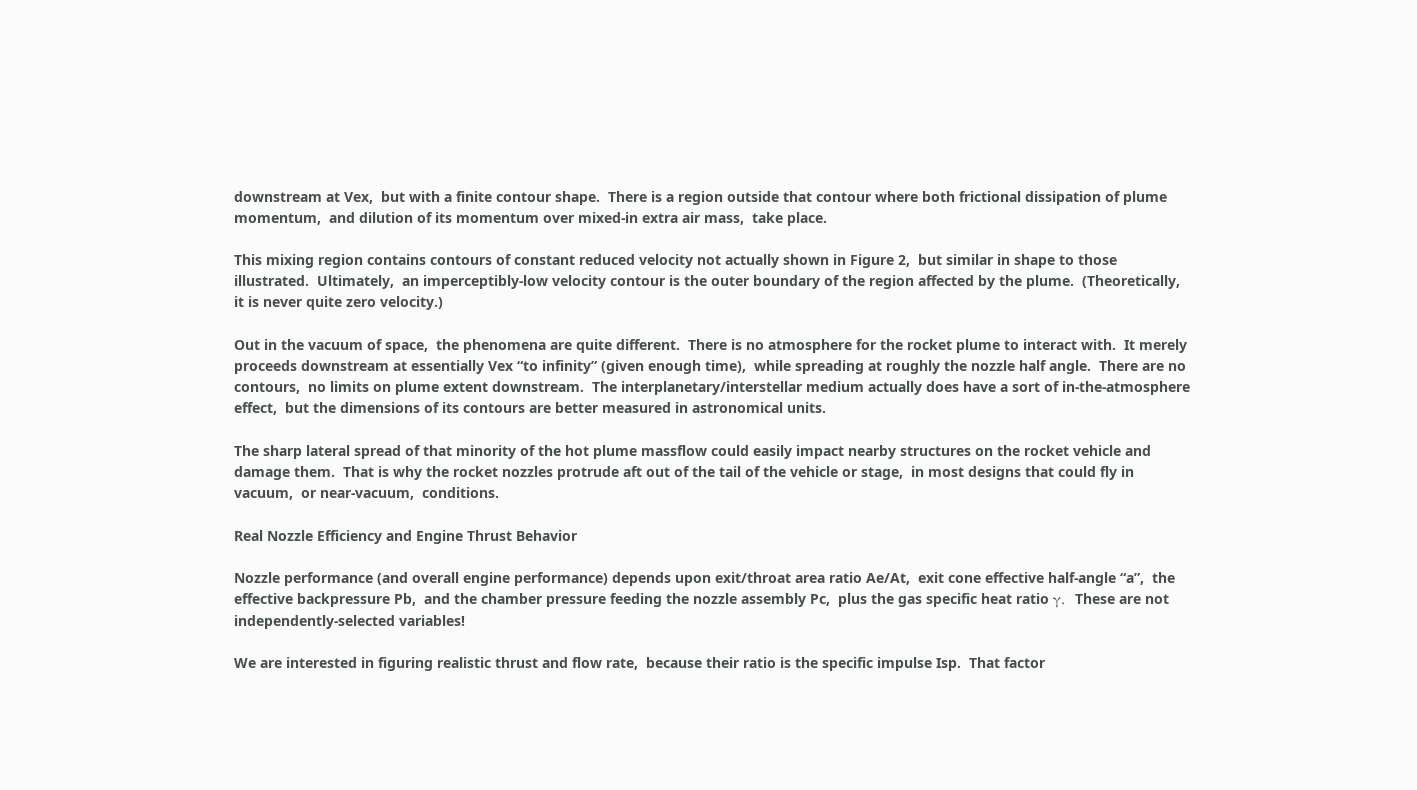downstream at Vex,  but with a finite contour shape.  There is a region outside that contour where both frictional dissipation of plume momentum,  and dilution of its momentum over mixed-in extra air mass,  take place.

This mixing region contains contours of constant reduced velocity not actually shown in Figure 2,  but similar in shape to those illustrated.  Ultimately,  an imperceptibly-low velocity contour is the outer boundary of the region affected by the plume.  (Theoretically,  it is never quite zero velocity.)

Out in the vacuum of space,  the phenomena are quite different.  There is no atmosphere for the rocket plume to interact with.  It merely proceeds downstream at essentially Vex “to infinity” (given enough time),  while spreading at roughly the nozzle half angle.  There are no contours,  no limits on plume extent downstream.  The interplanetary/interstellar medium actually does have a sort of in-the-atmosphere effect,  but the dimensions of its contours are better measured in astronomical units.

The sharp lateral spread of that minority of the hot plume massflow could easily impact nearby structures on the rocket vehicle and damage them.  That is why the rocket nozzles protrude aft out of the tail of the vehicle or stage,  in most designs that could fly in vacuum,  or near-vacuum,  conditions.

Real Nozzle Efficiency and Engine Thrust Behavior

Nozzle performance (and overall engine performance) depends upon exit/throat area ratio Ae/At,  exit cone effective half-angle “a”,  the effective backpressure Pb,  and the chamber pressure feeding the nozzle assembly Pc,  plus the gas specific heat ratio γ.  These are not independently-selected variables!

We are interested in figuring realistic thrust and flow rate,  because their ratio is the specific impulse Isp.  That factor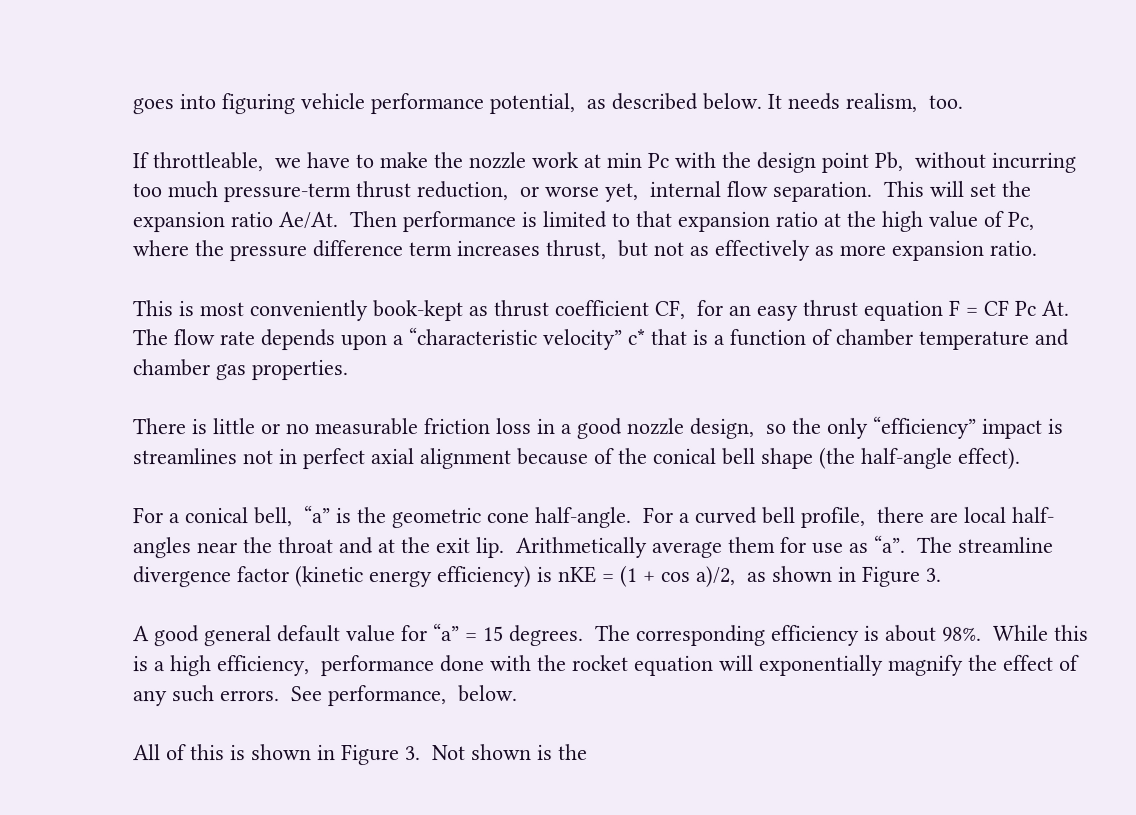goes into figuring vehicle performance potential,  as described below. It needs realism,  too.

If throttleable,  we have to make the nozzle work at min Pc with the design point Pb,  without incurring too much pressure-term thrust reduction,  or worse yet,  internal flow separation.  This will set the expansion ratio Ae/At.  Then performance is limited to that expansion ratio at the high value of Pc,  where the pressure difference term increases thrust,  but not as effectively as more expansion ratio.

This is most conveniently book-kept as thrust coefficient CF,  for an easy thrust equation F = CF Pc At.  The flow rate depends upon a “characteristic velocity” c* that is a function of chamber temperature and chamber gas properties.

There is little or no measurable friction loss in a good nozzle design,  so the only “efficiency” impact is streamlines not in perfect axial alignment because of the conical bell shape (the half-angle effect).

For a conical bell,  “a” is the geometric cone half-angle.  For a curved bell profile,  there are local half-angles near the throat and at the exit lip.  Arithmetically average them for use as “a”.  The streamline divergence factor (kinetic energy efficiency) is nKE = (1 + cos a)/2,  as shown in Figure 3.

A good general default value for “a” = 15 degrees.  The corresponding efficiency is about 98%.  While this is a high efficiency,  performance done with the rocket equation will exponentially magnify the effect of any such errors.  See performance,  below.

All of this is shown in Figure 3.  Not shown is the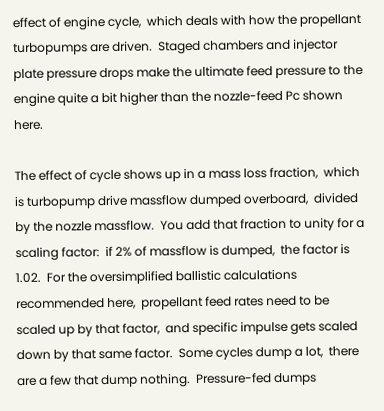effect of engine cycle,  which deals with how the propellant turbopumps are driven.  Staged chambers and injector plate pressure drops make the ultimate feed pressure to the engine quite a bit higher than the nozzle-feed Pc shown here.

The effect of cycle shows up in a mass loss fraction,  which is turbopump drive massflow dumped overboard,  divided by the nozzle massflow.  You add that fraction to unity for a scaling factor:  if 2% of massflow is dumped,  the factor is 1.02.  For the oversimplified ballistic calculations recommended here,  propellant feed rates need to be scaled up by that factor,  and specific impulse gets scaled down by that same factor.  Some cycles dump a lot,  there are a few that dump nothing.  Pressure-fed dumps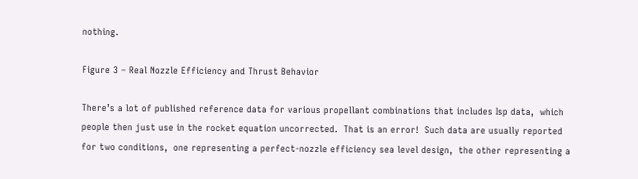nothing.

Figure 3 – Real Nozzle Efficiency and Thrust Behavior

There’s a lot of published reference data for various propellant combinations that includes Isp data,  which people then just use in the rocket equation uncorrected.  That is an error!  Such data are usually reported for two conditions,  one representing a perfect-nozzle efficiency sea level design,  the other representing a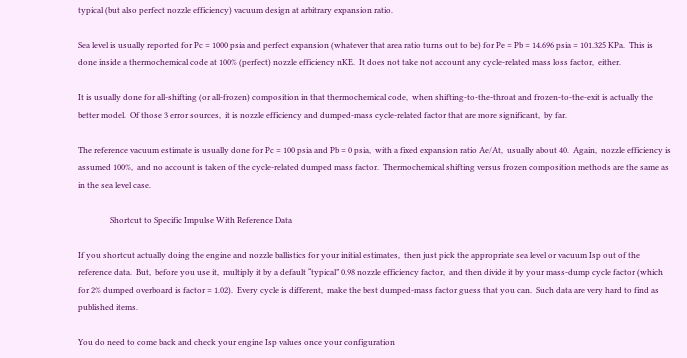typical (but also perfect nozzle efficiency) vacuum design at arbitrary expansion ratio.

Sea level is usually reported for Pc = 1000 psia and perfect expansion (whatever that area ratio turns out to be) for Pe = Pb = 14.696 psia = 101.325 KPa.  This is done inside a thermochemical code at 100% (perfect) nozzle efficiency nKE.  It does not take not account any cycle-related mass loss factor,  either.

It is usually done for all-shifting (or all-frozen) composition in that thermochemical code,  when shifting-to-the-throat and frozen-to-the-exit is actually the better model.  Of those 3 error sources,  it is nozzle efficiency and dumped-mass cycle-related factor that are more significant,  by far.

The reference vacuum estimate is usually done for Pc = 100 psia and Pb = 0 psia,  with a fixed expansion ratio Ae/At,  usually about 40.  Again,  nozzle efficiency is assumed 100%,  and no account is taken of the cycle-related dumped mass factor.  Thermochemical shifting versus frozen composition methods are the same as in the sea level case.

                Shortcut to Specific Impulse With Reference Data

If you shortcut actually doing the engine and nozzle ballistics for your initial estimates,  then just pick the appropriate sea level or vacuum Isp out of the reference data.  But,  before you use it,  multiply it by a default “typical” 0.98 nozzle efficiency factor,  and then divide it by your mass-dump cycle factor (which for 2% dumped overboard is factor = 1.02).  Every cycle is different,  make the best dumped-mass factor guess that you can.  Such data are very hard to find as published items.

You do need to come back and check your engine Isp values once your configuration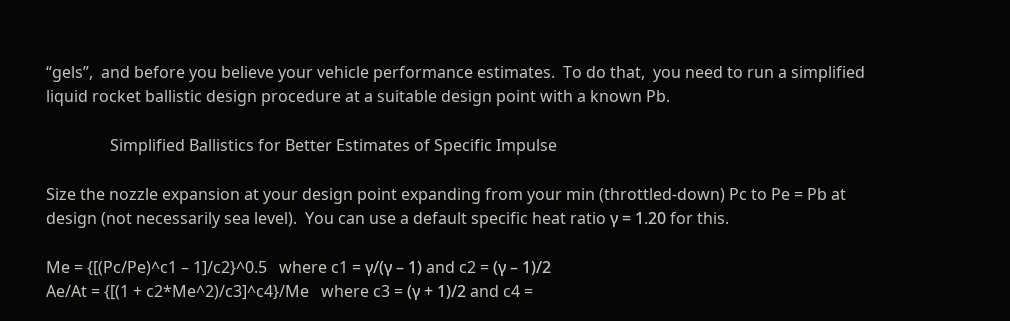“gels”,  and before you believe your vehicle performance estimates.  To do that,  you need to run a simplified liquid rocket ballistic design procedure at a suitable design point with a known Pb.

                Simplified Ballistics for Better Estimates of Specific Impulse

Size the nozzle expansion at your design point expanding from your min (throttled-down) Pc to Pe = Pb at design (not necessarily sea level).  You can use a default specific heat ratio γ = 1.20 for this.

Me = {[(Pc/Pe)^c1 – 1]/c2}^0.5   where c1 = γ/(γ – 1) and c2 = (γ – 1)/2
Ae/At = {[(1 + c2*Me^2)/c3]^c4}/Me   where c3 = (γ + 1)/2 and c4 =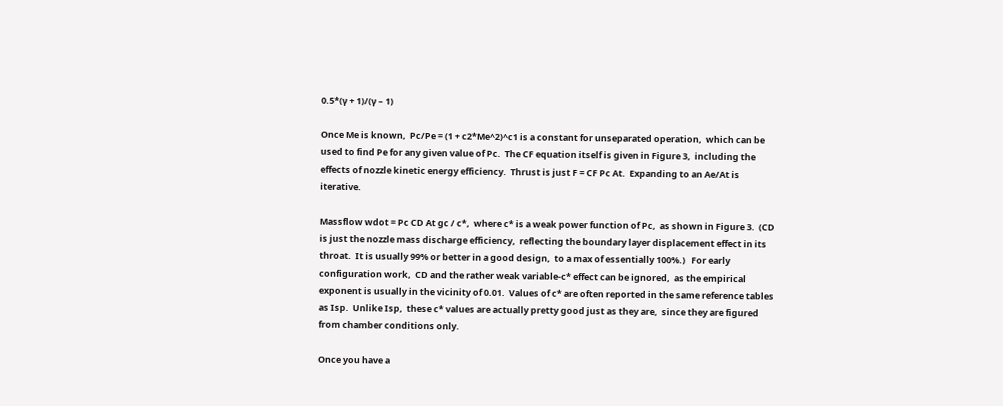0.5*(γ + 1)/(γ – 1)

Once Me is known,  Pc/Pe = (1 + c2*Me^2)^c1 is a constant for unseparated operation,  which can be used to find Pe for any given value of Pc.  The CF equation itself is given in Figure 3,  including the effects of nozzle kinetic energy efficiency.  Thrust is just F = CF Pc At.  Expanding to an Ae/At is iterative.

Massflow wdot = Pc CD At gc / c*,  where c* is a weak power function of Pc,  as shown in Figure 3.  (CD is just the nozzle mass discharge efficiency,  reflecting the boundary layer displacement effect in its throat.  It is usually 99% or better in a good design,  to a max of essentially 100%.)   For early configuration work,  CD and the rather weak variable-c* effect can be ignored,  as the empirical exponent is usually in the vicinity of 0.01.  Values of c* are often reported in the same reference tables as Isp.  Unlike Isp,  these c* values are actually pretty good just as they are,  since they are figured from chamber conditions only.

Once you have a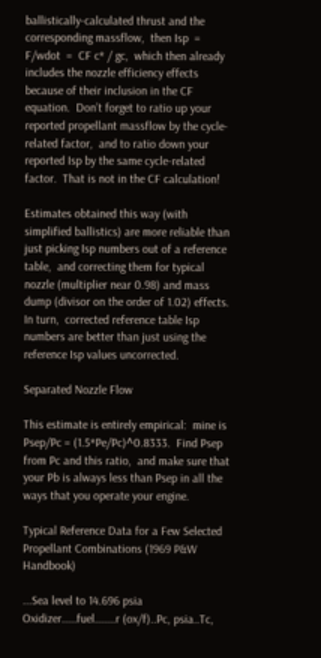ballistically-calculated thrust and the corresponding massflow,  then Isp  =  F/wdot  =  CF c* / gc,  which then already includes the nozzle efficiency effects because of their inclusion in the CF equation.  Don’t forget to ratio up your reported propellant massflow by the cycle-related factor,  and to ratio down your reported Isp by the same cycle-related factor.  That is not in the CF calculation!

Estimates obtained this way (with simplified ballistics) are more reliable than just picking Isp numbers out of a reference table,  and correcting them for typical nozzle (multiplier near 0.98) and mass dump (divisor on the order of 1.02) effects.  In turn,  corrected reference table Isp numbers are better than just using the reference Isp values uncorrected.

Separated Nozzle Flow

This estimate is entirely empirical:  mine is Psep/Pc = (1.5*Pe/Pc)^0.8333.  Find Psep from Pc and this ratio,  and make sure that your Pb is always less than Psep in all the ways that you operate your engine.

Typical Reference Data for a Few Selected Propellant Combinations (1969 P&W Handbook)

...Sea level to 14.696 psia
Oxidizer.....fuel.......r (ox/f)..Pc, psia..Tc,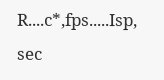R....c*,fps.....Isp, sec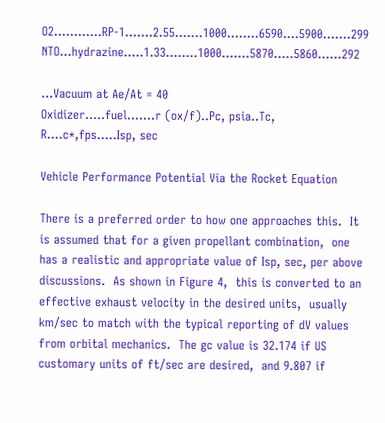O2............RP-1.......2.55.......1000........6590....5900.......299        NTO...hydrazine.....1.33........1000.......5870.....5860......292

...Vacuum at Ae/At = 40
Oxidizer.....fuel.......r (ox/f)..Pc, psia..Tc, R....c*,fps.....Isp, sec

Vehicle Performance Potential Via the Rocket Equation

There is a preferred order to how one approaches this.  It is assumed that for a given propellant combination,  one has a realistic and appropriate value of Isp, sec, per above discussions.  As shown in Figure 4,  this is converted to an effective exhaust velocity in the desired units,  usually km/sec to match with the typical reporting of dV values from orbital mechanics.  The gc value is 32.174 if US customary units of ft/sec are desired,  and 9.807 if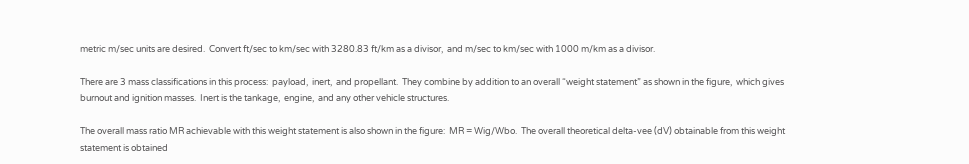metric m/sec units are desired.  Convert ft/sec to km/sec with 3280.83 ft/km as a divisor,  and m/sec to km/sec with 1000 m/km as a divisor.

There are 3 mass classifications in this process:  payload,  inert,  and propellant.  They combine by addition to an overall “weight statement” as shown in the figure,  which gives burnout and ignition masses.  Inert is the tankage,  engine,  and any other vehicle structures.

The overall mass ratio MR achievable with this weight statement is also shown in the figure:  MR = Wig/Wbo.  The overall theoretical delta-vee (dV) obtainable from this weight statement is obtained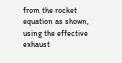from the rocket equation as shown,  using the effective exhaust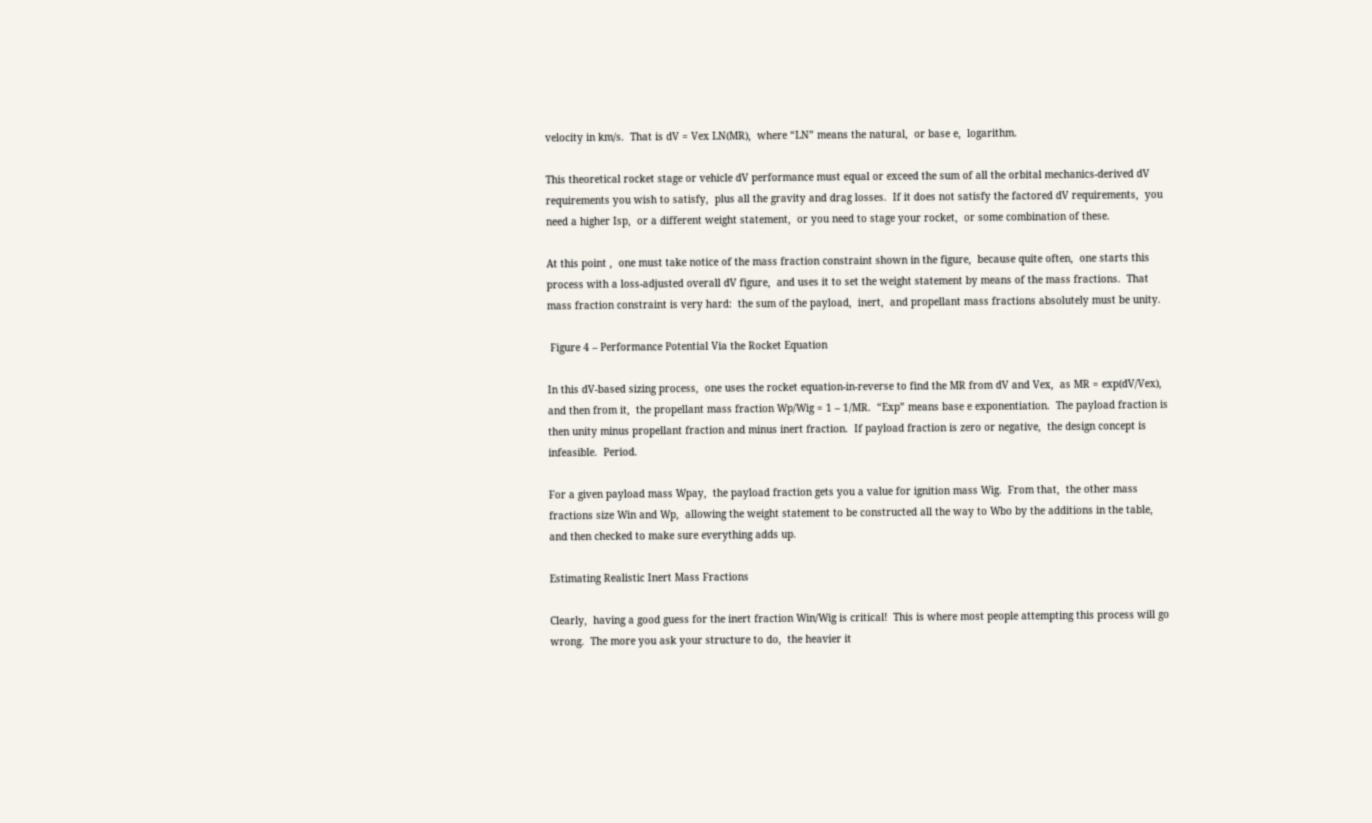velocity in km/s.  That is dV = Vex LN(MR),  where “LN” means the natural,  or base e,  logarithm.

This theoretical rocket stage or vehicle dV performance must equal or exceed the sum of all the orbital mechanics-derived dV requirements you wish to satisfy,  plus all the gravity and drag losses.  If it does not satisfy the factored dV requirements,  you need a higher Isp,  or a different weight statement,  or you need to stage your rocket,  or some combination of these.

At this point ,  one must take notice of the mass fraction constraint shown in the figure,  because quite often,  one starts this process with a loss-adjusted overall dV figure,  and uses it to set the weight statement by means of the mass fractions.  That mass fraction constraint is very hard:  the sum of the payload,  inert,  and propellant mass fractions absolutely must be unity.

 Figure 4 – Performance Potential Via the Rocket Equation

In this dV-based sizing process,  one uses the rocket equation-in-reverse to find the MR from dV and Vex,  as MR = exp(dV/Vex),  and then from it,  the propellant mass fraction Wp/Wig = 1 – 1/MR.  “Exp” means base e exponentiation.  The payload fraction is then unity minus propellant fraction and minus inert fraction.  If payload fraction is zero or negative,  the design concept is infeasible.  Period.

For a given payload mass Wpay,  the payload fraction gets you a value for ignition mass Wig.  From that,  the other mass fractions size Win and Wp,  allowing the weight statement to be constructed all the way to Wbo by the additions in the table,  and then checked to make sure everything adds up.

Estimating Realistic Inert Mass Fractions

Clearly,  having a good guess for the inert fraction Win/Wig is critical!  This is where most people attempting this process will go wrong.  The more you ask your structure to do,  the heavier it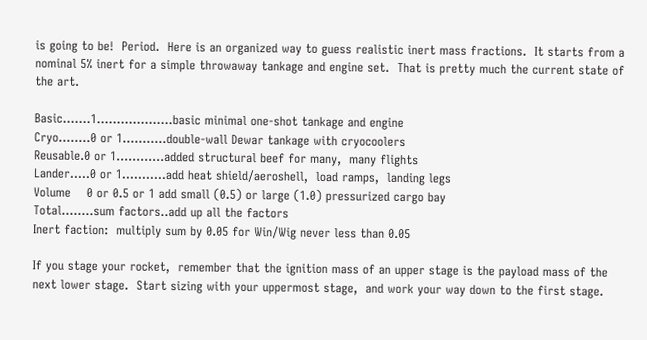is going to be!  Period.  Here is an organized way to guess realistic inert mass fractions.  It starts from a nominal 5% inert for a simple throwaway tankage and engine set.  That is pretty much the current state of the art.

Basic.......1...................basic minimal one-shot tankage and engine
Cryo........0 or 1...........double-wall Dewar tankage with cryocoolers
Reusable.0 or 1............added structural beef for many,  many flights
Lander.....0 or 1...........add heat shield/aeroshell,  load ramps,  landing legs
Volume    0 or 0.5 or 1 add small (0.5) or large (1.0) pressurized cargo bay
Total........sum factors..add up all the factors
Inert faction:  multiply sum by 0.05 for Win/Wig never less than 0.05

If you stage your rocket,  remember that the ignition mass of an upper stage is the payload mass of the next lower stage.  Start sizing with your uppermost stage,  and work your way down to the first stage.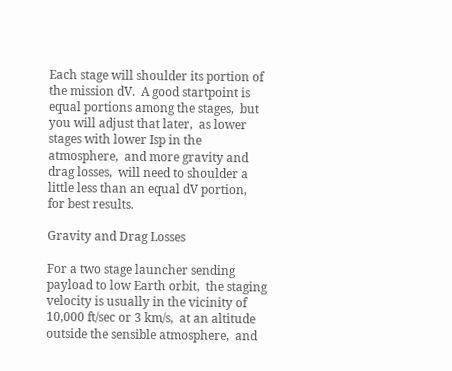Each stage will shoulder its portion of the mission dV.  A good startpoint is equal portions among the stages,  but you will adjust that later,  as lower stages with lower Isp in the atmosphere,  and more gravity and drag losses,  will need to shoulder a little less than an equal dV portion,  for best results.

Gravity and Drag Losses

For a two stage launcher sending payload to low Earth orbit,  the staging velocity is usually in the vicinity of 10,000 ft/sec or 3 km/s,  at an altitude outside the sensible atmosphere,  and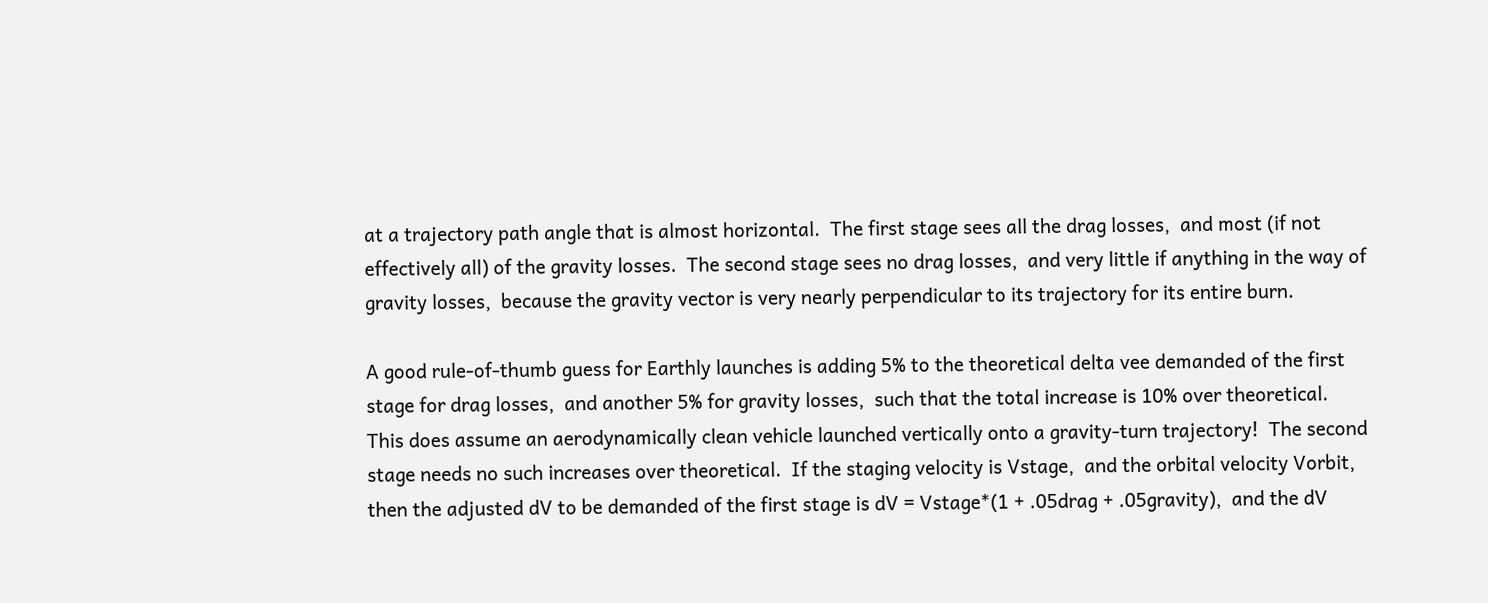at a trajectory path angle that is almost horizontal.  The first stage sees all the drag losses,  and most (if not effectively all) of the gravity losses.  The second stage sees no drag losses,  and very little if anything in the way of gravity losses,  because the gravity vector is very nearly perpendicular to its trajectory for its entire burn.

A good rule-of-thumb guess for Earthly launches is adding 5% to the theoretical delta vee demanded of the first stage for drag losses,  and another 5% for gravity losses,  such that the total increase is 10% over theoretical.  This does assume an aerodynamically clean vehicle launched vertically onto a gravity-turn trajectory!  The second stage needs no such increases over theoretical.  If the staging velocity is Vstage,  and the orbital velocity Vorbit,  then the adjusted dV to be demanded of the first stage is dV = Vstage*(1 + .05drag + .05gravity),  and the dV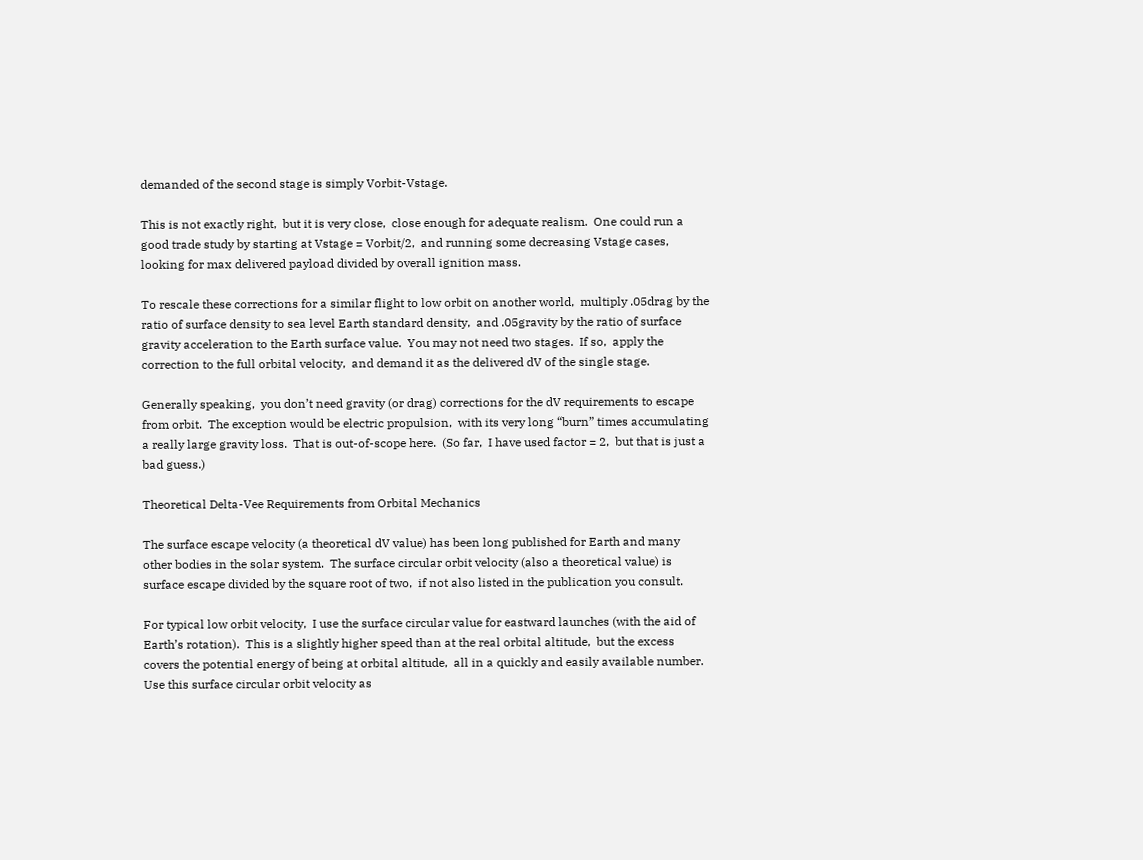demanded of the second stage is simply Vorbit-Vstage.

This is not exactly right,  but it is very close,  close enough for adequate realism.  One could run a good trade study by starting at Vstage = Vorbit/2,  and running some decreasing Vstage cases,  looking for max delivered payload divided by overall ignition mass.

To rescale these corrections for a similar flight to low orbit on another world,  multiply .05drag by the ratio of surface density to sea level Earth standard density,  and .05gravity by the ratio of surface gravity acceleration to the Earth surface value.  You may not need two stages.  If so,  apply the correction to the full orbital velocity,  and demand it as the delivered dV of the single stage.

Generally speaking,  you don’t need gravity (or drag) corrections for the dV requirements to escape from orbit.  The exception would be electric propulsion,  with its very long “burn” times accumulating a really large gravity loss.  That is out-of-scope here.  (So far,  I have used factor = 2,  but that is just a bad guess.)

Theoretical Delta-Vee Requirements from Orbital Mechanics

The surface escape velocity (a theoretical dV value) has been long published for Earth and many other bodies in the solar system.  The surface circular orbit velocity (also a theoretical value) is surface escape divided by the square root of two,  if not also listed in the publication you consult.

For typical low orbit velocity,  I use the surface circular value for eastward launches (with the aid of Earth’s rotation).  This is a slightly higher speed than at the real orbital altitude,  but the excess covers the potential energy of being at orbital altitude,  all in a quickly and easily available number.  Use this surface circular orbit velocity as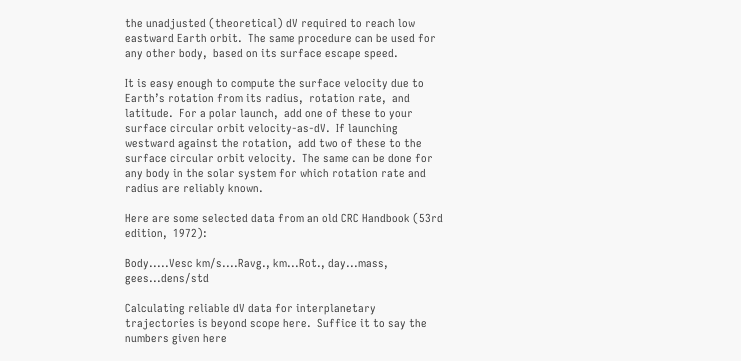the unadjusted (theoretical) dV required to reach low eastward Earth orbit.  The same procedure can be used for any other body,  based on its surface escape speed.

It is easy enough to compute the surface velocity due to Earth’s rotation from its radius,  rotation rate,  and latitude.  For a polar launch,  add one of these to your surface circular orbit velocity-as-dV.  If launching westward against the rotation,  add two of these to the surface circular orbit velocity.  The same can be done for any body in the solar system for which rotation rate and radius are reliably known.

Here are some selected data from an old CRC Handbook (53rd edition,  1972):

Body.....Vesc km/s....Ravg., km...Rot., day...mass, gees...dens/std

Calculating reliable dV data for interplanetary trajectories is beyond scope here.  Suffice it to say the numbers given here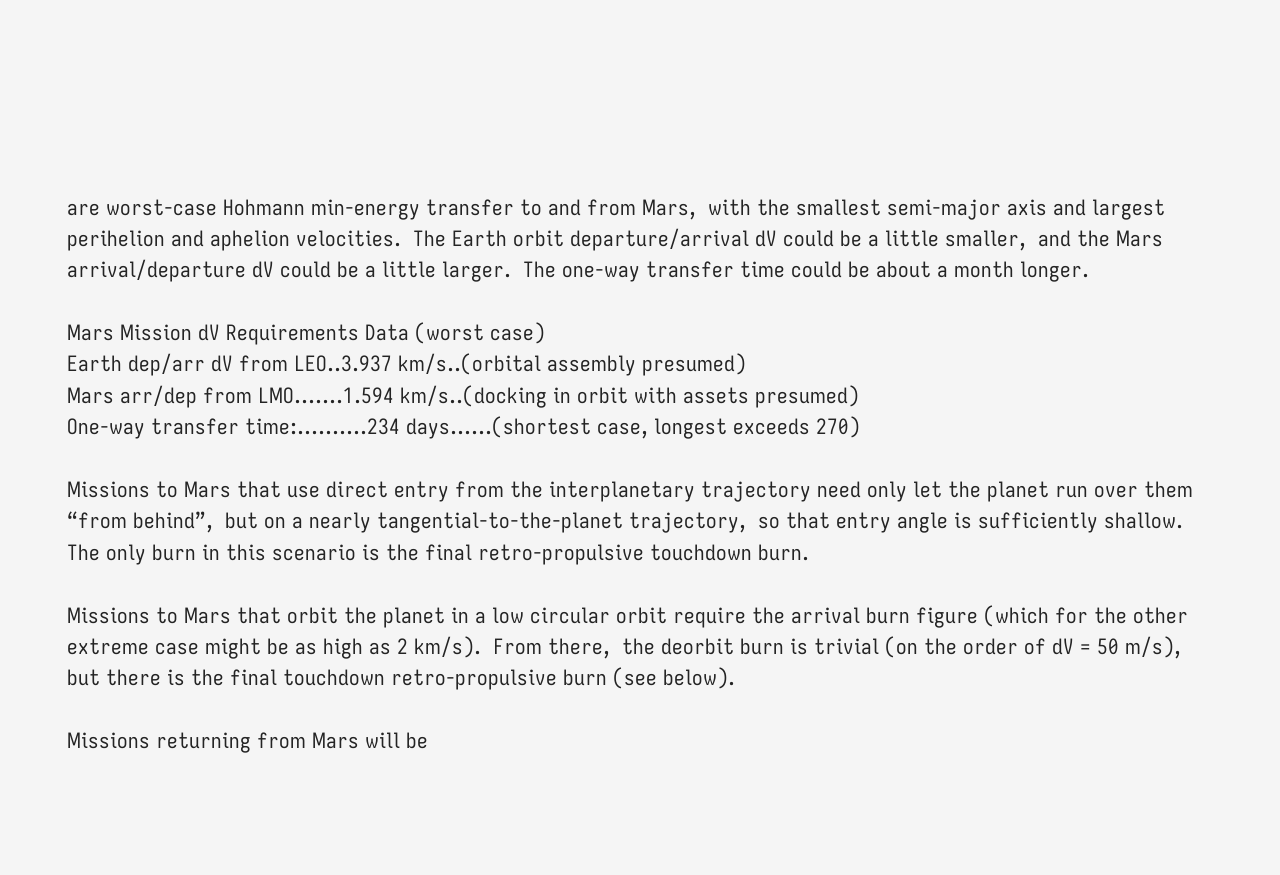are worst-case Hohmann min-energy transfer to and from Mars,  with the smallest semi-major axis and largest perihelion and aphelion velocities.  The Earth orbit departure/arrival dV could be a little smaller,  and the Mars arrival/departure dV could be a little larger.  The one-way transfer time could be about a month longer.

Mars Mission dV Requirements Data (worst case)
Earth dep/arr dV from LEO..3.937 km/s..(orbital assembly presumed)
Mars arr/dep from LMO.......1.594 km/s..(docking in orbit with assets presumed)
One-way transfer time:..........234 days......(shortest case, longest exceeds 270)

Missions to Mars that use direct entry from the interplanetary trajectory need only let the planet run over them “from behind”,  but on a nearly tangential-to-the-planet trajectory,  so that entry angle is sufficiently shallow.  The only burn in this scenario is the final retro-propulsive touchdown burn.

Missions to Mars that orbit the planet in a low circular orbit require the arrival burn figure (which for the other extreme case might be as high as 2 km/s).  From there,  the deorbit burn is trivial (on the order of dV = 50 m/s),  but there is the final touchdown retro-propulsive burn (see below).

Missions returning from Mars will be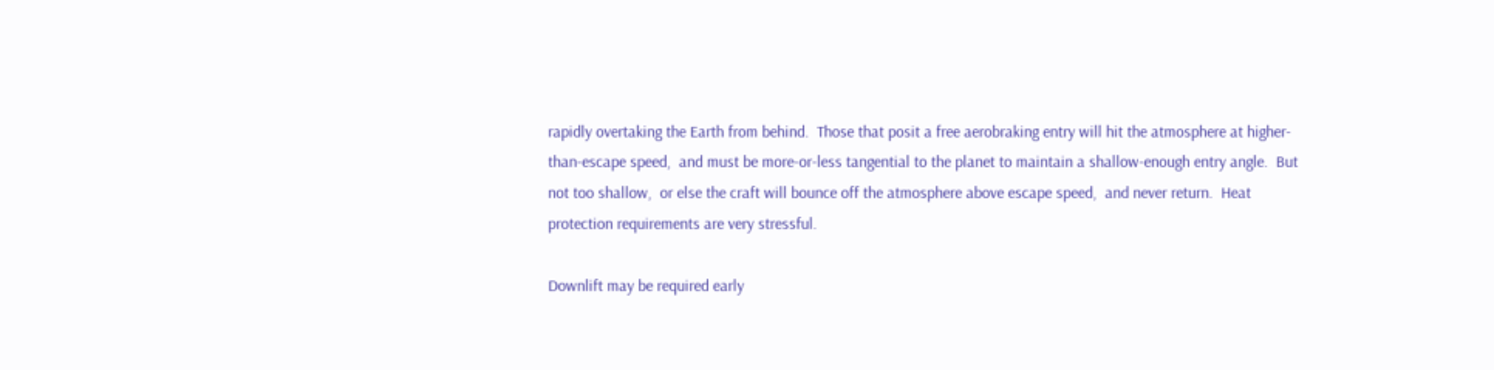rapidly overtaking the Earth from behind.  Those that posit a free aerobraking entry will hit the atmosphere at higher-than-escape speed,  and must be more-or-less tangential to the planet to maintain a shallow-enough entry angle.  But not too shallow,  or else the craft will bounce off the atmosphere above escape speed,  and never return.  Heat protection requirements are very stressful.

Downlift may be required early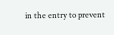in the entry to prevent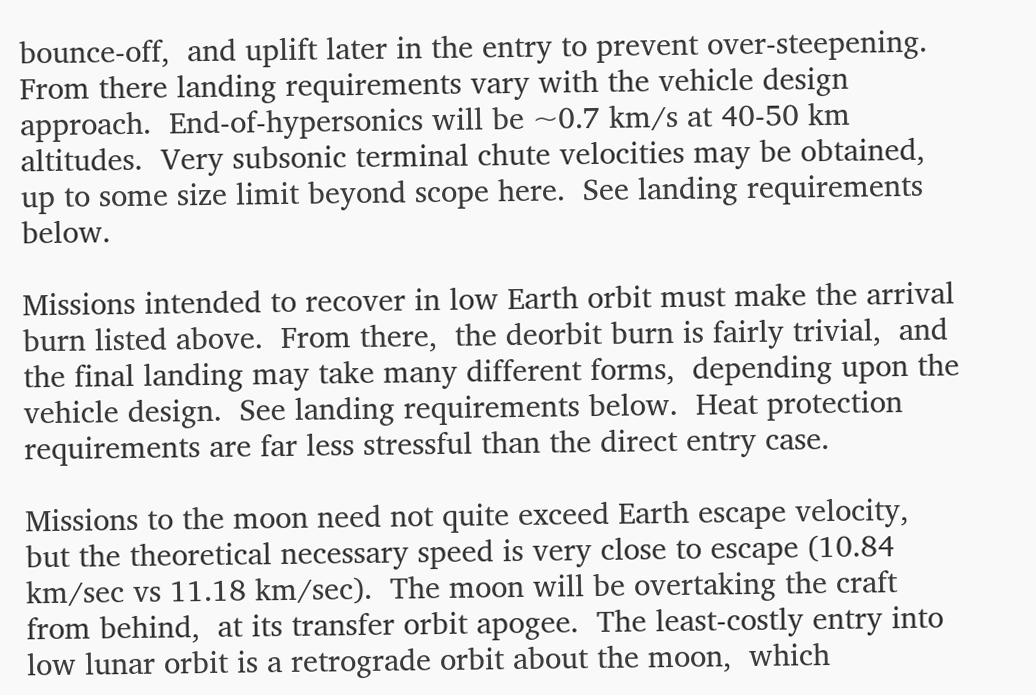bounce-off,  and uplift later in the entry to prevent over-steepening.  From there landing requirements vary with the vehicle design approach.  End-of-hypersonics will be ~0.7 km/s at 40-50 km altitudes.  Very subsonic terminal chute velocities may be obtained,  up to some size limit beyond scope here.  See landing requirements below.

Missions intended to recover in low Earth orbit must make the arrival burn listed above.  From there,  the deorbit burn is fairly trivial,  and the final landing may take many different forms,  depending upon the vehicle design.  See landing requirements below.  Heat protection requirements are far less stressful than the direct entry case.

Missions to the moon need not quite exceed Earth escape velocity,  but the theoretical necessary speed is very close to escape (10.84 km/sec vs 11.18 km/sec).  The moon will be overtaking the craft from behind,  at its transfer orbit apogee.  The least-costly entry into low lunar orbit is a retrograde orbit about the moon,  which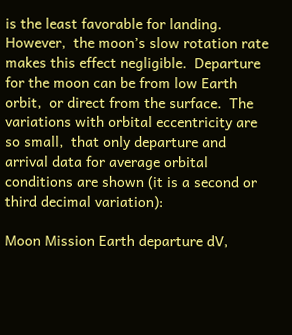is the least favorable for landing.  However,  the moon’s slow rotation rate makes this effect negligible.  Departure for the moon can be from low Earth orbit,  or direct from the surface.  The variations with orbital eccentricity are so small,  that only departure and arrival data for average orbital conditions are shown (it is a second or third decimal variation):

Moon Mission Earth departure dV,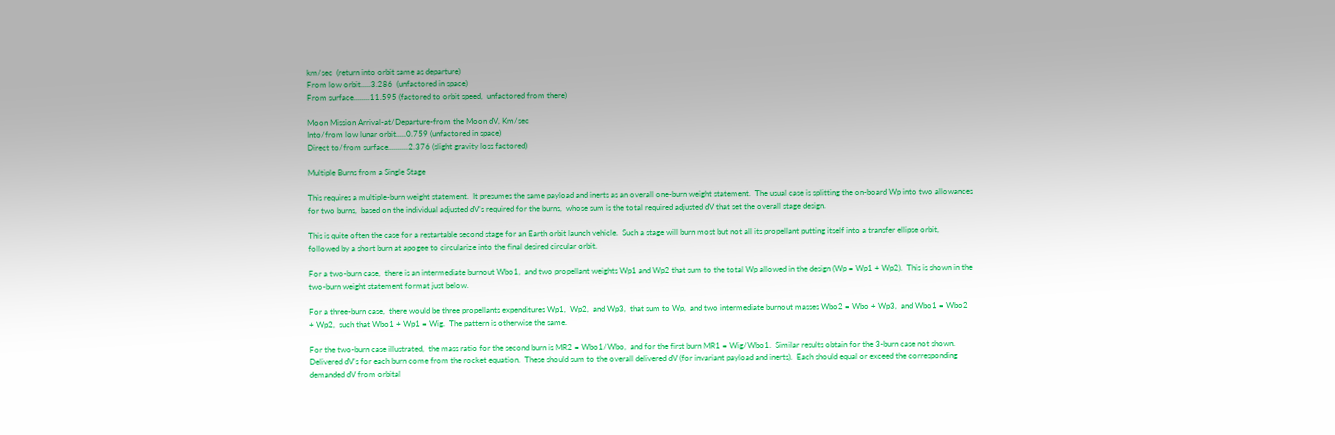km/sec  (return into orbit same as departure)
From low orbit.....3.286  (unfactored in space)
From surface........11.595 (factored to orbit speed,  unfactored from there)

Moon Mission Arrival-at/Departure-from the Moon dV, Km/sec
Into/from low lunar orbit.....0.759 (unfactored in space)
Direct to/from surface..........2.376 (slight gravity loss factored)

Multiple Burns from a Single Stage

This requires a multiple-burn weight statement.  It presumes the same payload and inerts as an overall one-burn weight statement.  The usual case is splitting the on-board Wp into two allowances for two burns,  based on the individual adjusted dV’s required for the burns,  whose sum is the total required adjusted dV that set the overall stage design.

This is quite often the case for a restartable second stage for an Earth orbit launch vehicle.  Such a stage will burn most but not all its propellant putting itself into a transfer ellipse orbit,  followed by a short burn at apogee to circularize into the final desired circular orbit.

For a two-burn case,  there is an intermediate burnout Wbo1,  and two propellant weights Wp1 and Wp2 that sum to the total Wp allowed in the design (Wp = Wp1 + Wp2).  This is shown in the two-burn weight statement format just below.

For a three-burn case,  there would be three propellants expenditures Wp1,  Wp2,  and Wp3,  that sum to Wp,  and two intermediate burnout masses Wbo2 = Wbo + Wp3,  and Wbo1 = Wbo2 + Wp2,  such that Wbo1 + Wp1 = Wig.  The pattern is otherwise the same.

For the two-burn case illustrated,  the mass ratio for the second burn is MR2 = Wbo1/Wbo,  and for the first burn MR1 = Wig/Wbo1.  Similar results obtain for the 3-burn case not shown.  Delivered dV’s for each burn come from the rocket equation.  These should sum to the overall delivered dV (for invariant payload and inerts).  Each should equal or exceed the corresponding demanded dV from orbital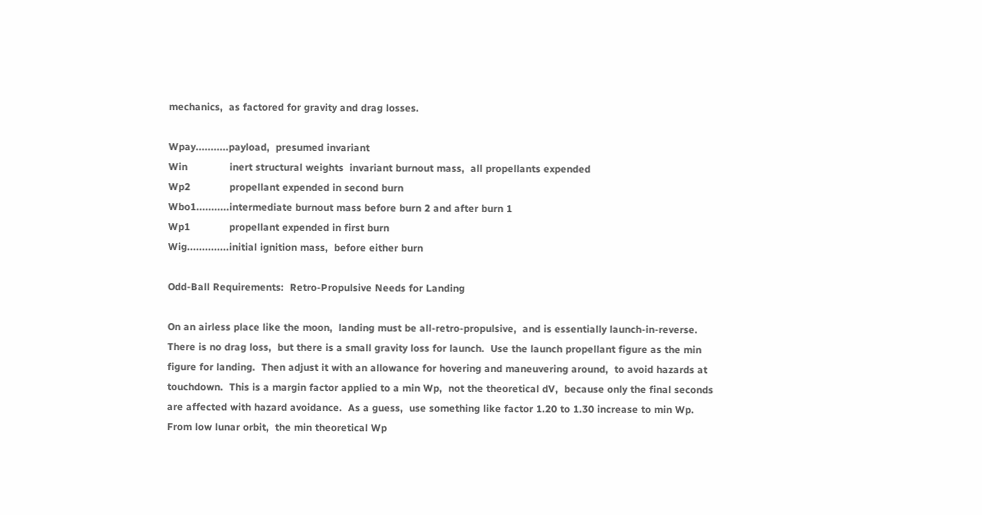mechanics,  as factored for gravity and drag losses.

Wpay...........payload,  presumed invariant
Win              inert structural weights  invariant burnout mass,  all propellants expended
Wp2             propellant expended in second burn
Wbo1...........intermediate burnout mass before burn 2 and after burn 1
Wp1             propellant expended in first burn
Wig..............initial ignition mass,  before either burn

Odd-Ball Requirements:  Retro-Propulsive Needs for Landing

On an airless place like the moon,  landing must be all-retro-propulsive,  and is essentially launch-in-reverse.  There is no drag loss,  but there is a small gravity loss for launch.  Use the launch propellant figure as the min figure for landing.  Then adjust it with an allowance for hovering and maneuvering around,  to avoid hazards at touchdown.  This is a margin factor applied to a min Wp,  not the theoretical dV,  because only the final seconds are affected with hazard avoidance.  As a guess,  use something like factor 1.20 to 1.30 increase to min Wp.  From low lunar orbit,  the min theoretical Wp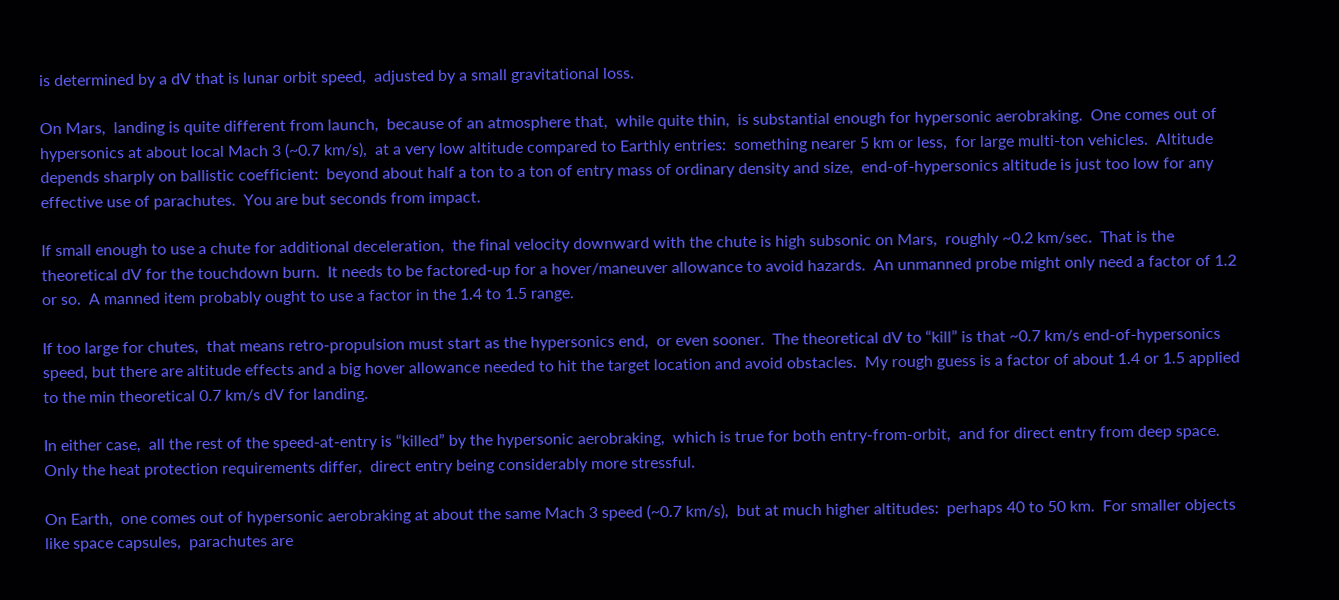is determined by a dV that is lunar orbit speed,  adjusted by a small gravitational loss.

On Mars,  landing is quite different from launch,  because of an atmosphere that,  while quite thin,  is substantial enough for hypersonic aerobraking.  One comes out of hypersonics at about local Mach 3 (~0.7 km/s),  at a very low altitude compared to Earthly entries:  something nearer 5 km or less,  for large multi-ton vehicles.  Altitude depends sharply on ballistic coefficient:  beyond about half a ton to a ton of entry mass of ordinary density and size,  end-of-hypersonics altitude is just too low for any effective use of parachutes.  You are but seconds from impact.

If small enough to use a chute for additional deceleration,  the final velocity downward with the chute is high subsonic on Mars,  roughly ~0.2 km/sec.  That is the theoretical dV for the touchdown burn.  It needs to be factored-up for a hover/maneuver allowance to avoid hazards.  An unmanned probe might only need a factor of 1.2 or so.  A manned item probably ought to use a factor in the 1.4 to 1.5 range.

If too large for chutes,  that means retro-propulsion must start as the hypersonics end,  or even sooner.  The theoretical dV to “kill” is that ~0.7 km/s end-of-hypersonics speed, but there are altitude effects and a big hover allowance needed to hit the target location and avoid obstacles.  My rough guess is a factor of about 1.4 or 1.5 applied to the min theoretical 0.7 km/s dV for landing.

In either case,  all the rest of the speed-at-entry is “killed” by the hypersonic aerobraking,  which is true for both entry-from-orbit,  and for direct entry from deep space.  Only the heat protection requirements differ,  direct entry being considerably more stressful.

On Earth,  one comes out of hypersonic aerobraking at about the same Mach 3 speed (~0.7 km/s),  but at much higher altitudes:  perhaps 40 to 50 km.  For smaller objects like space capsules,  parachutes are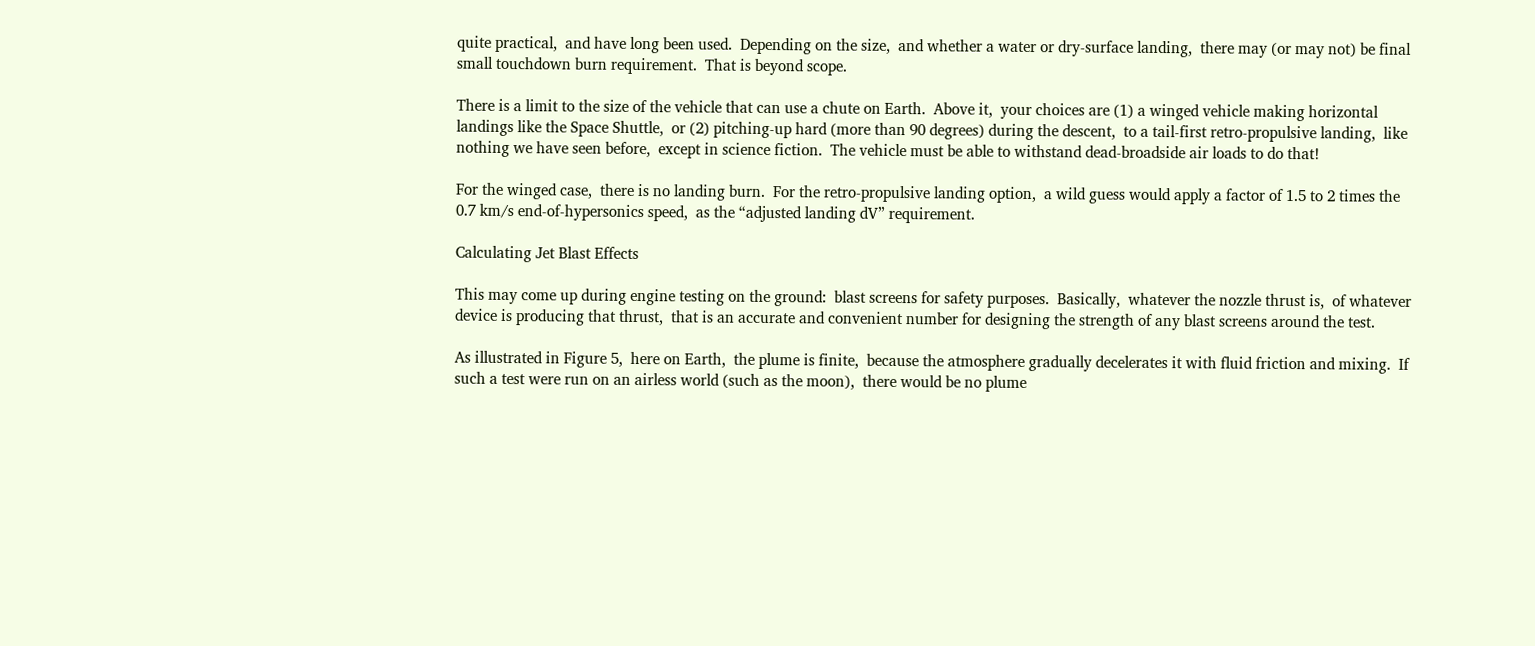quite practical,  and have long been used.  Depending on the size,  and whether a water or dry-surface landing,  there may (or may not) be final small touchdown burn requirement.  That is beyond scope.

There is a limit to the size of the vehicle that can use a chute on Earth.  Above it,  your choices are (1) a winged vehicle making horizontal landings like the Space Shuttle,  or (2) pitching-up hard (more than 90 degrees) during the descent,  to a tail-first retro-propulsive landing,  like nothing we have seen before,  except in science fiction.  The vehicle must be able to withstand dead-broadside air loads to do that!

For the winged case,  there is no landing burn.  For the retro-propulsive landing option,  a wild guess would apply a factor of 1.5 to 2 times the 0.7 km/s end-of-hypersonics speed,  as the “adjusted landing dV” requirement.

Calculating Jet Blast Effects

This may come up during engine testing on the ground:  blast screens for safety purposes.  Basically,  whatever the nozzle thrust is,  of whatever device is producing that thrust,  that is an accurate and convenient number for designing the strength of any blast screens around the test.

As illustrated in Figure 5,  here on Earth,  the plume is finite,  because the atmosphere gradually decelerates it with fluid friction and mixing.  If such a test were run on an airless world (such as the moon),  there would be no plume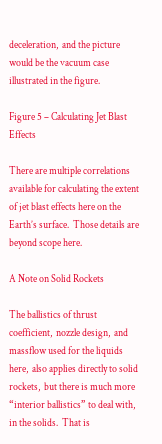deceleration,  and the picture would be the vacuum case illustrated in the figure.

Figure 5 – Calculating Jet Blast Effects

There are multiple correlations available for calculating the extent of jet blast effects here on the Earth’s surface.  Those details are beyond scope here.

A Note on Solid Rockets

The ballistics of thrust coefficient,  nozzle design,  and massflow used for the liquids here,  also applies directly to solid rockets,  but there is much more “interior ballistics” to deal with,  in the solids.  That is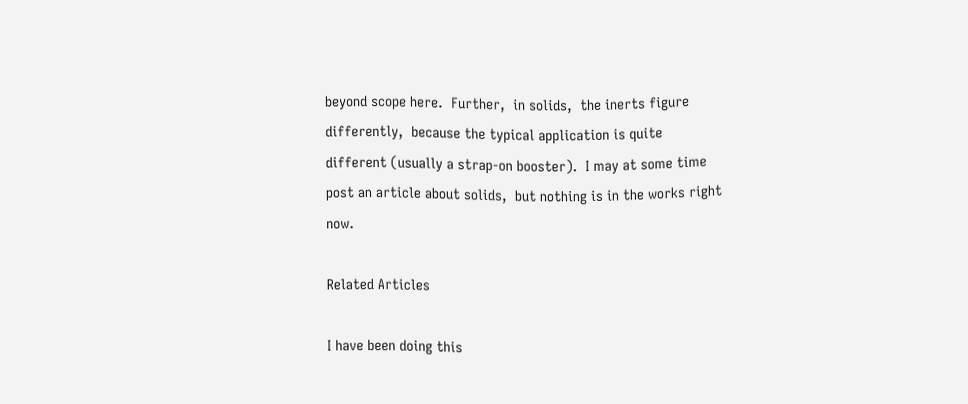beyond scope here.  Further,  in solids,  the inerts figure differently,  because the typical application is quite different (usually a strap-on booster).  I may at some time post an article about solids,  but nothing is in the works right now.

Related Articles

I have been doing this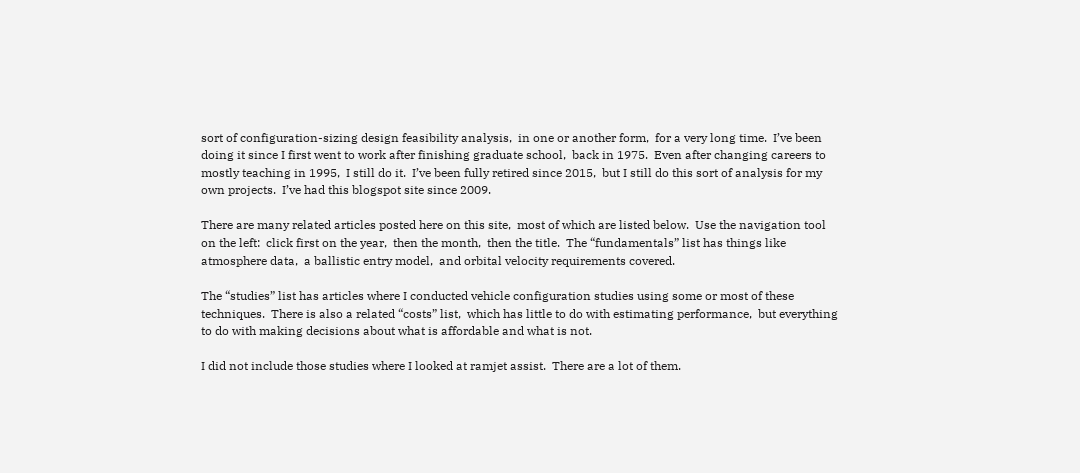sort of configuration-sizing design feasibility analysis,  in one or another form,  for a very long time.  I’ve been doing it since I first went to work after finishing graduate school,  back in 1975.  Even after changing careers to mostly teaching in 1995,  I still do it.  I’ve been fully retired since 2015,  but I still do this sort of analysis for my own projects.  I’ve had this blogspot site since 2009.

There are many related articles posted here on this site,  most of which are listed below.  Use the navigation tool on the left:  click first on the year,  then the month,  then the title.  The “fundamentals” list has things like atmosphere data,  a ballistic entry model,  and orbital velocity requirements covered.

The “studies” list has articles where I conducted vehicle configuration studies using some or most of these techniques.  There is also a related “costs” list,  which has little to do with estimating performance,  but everything to do with making decisions about what is affordable and what is not.

I did not include those studies where I looked at ramjet assist.  There are a lot of them.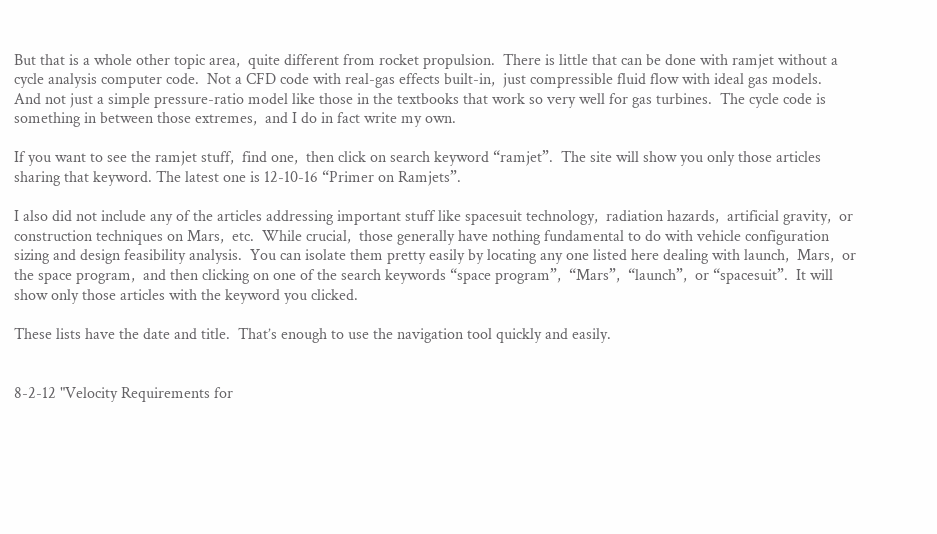But that is a whole other topic area,  quite different from rocket propulsion.  There is little that can be done with ramjet without a cycle analysis computer code.  Not a CFD code with real-gas effects built-in,  just compressible fluid flow with ideal gas models.  And not just a simple pressure-ratio model like those in the textbooks that work so very well for gas turbines.  The cycle code is something in between those extremes,  and I do in fact write my own.

If you want to see the ramjet stuff,  find one,  then click on search keyword “ramjet”.  The site will show you only those articles sharing that keyword. The latest one is 12-10-16 “Primer on Ramjets”.

I also did not include any of the articles addressing important stuff like spacesuit technology,  radiation hazards,  artificial gravity,  or construction techniques on Mars,  etc.  While crucial,  those generally have nothing fundamental to do with vehicle configuration sizing and design feasibility analysis.  You can isolate them pretty easily by locating any one listed here dealing with launch,  Mars,  or the space program,  and then clicking on one of the search keywords “space program”,  “Mars”,  “launch”,  or “spacesuit”.  It will show only those articles with the keyword you clicked.

These lists have the date and title.  That’s enough to use the navigation tool quickly and easily.


8-2-12 "Velocity Requirements for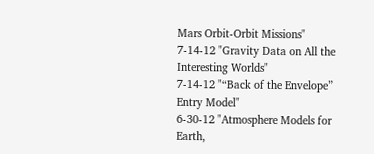Mars Orbit-Orbit Missions"
7-14-12 "Gravity Data on All the Interesting Worlds"
7-14-12 "“Back of the Envelope” Entry Model"
6-30-12 "Atmosphere Models for Earth,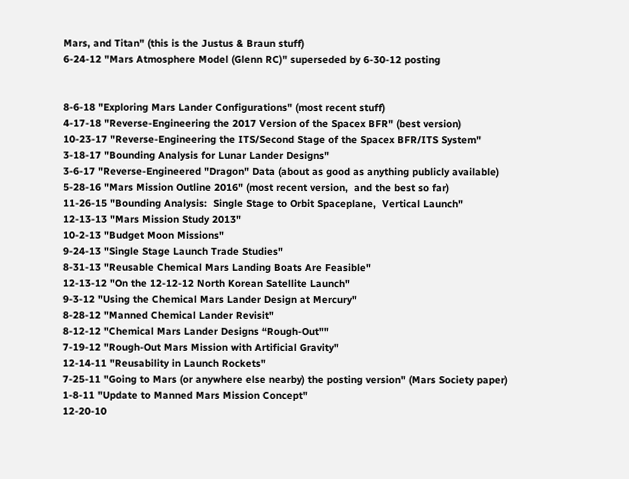Mars, and Titan" (this is the Justus & Braun stuff)
6-24-12 "Mars Atmosphere Model (Glenn RC)" superseded by 6-30-12 posting


8-6-18 "Exploring Mars Lander Configurations" (most recent stuff)
4-17-18 "Reverse-Engineering the 2017 Version of the Spacex BFR" (best version)
10-23-17 "Reverse-Engineering the ITS/Second Stage of the Spacex BFR/ITS System"
3-18-17 "Bounding Analysis for Lunar Lander Designs"
3-6-17 "Reverse-Engineered "Dragon" Data (about as good as anything publicly available)
5-28-16 "Mars Mission Outline 2016" (most recent version,  and the best so far)
11-26-15 "Bounding Analysis:  Single Stage to Orbit Spaceplane,  Vertical Launch"
12-13-13 "Mars Mission Study 2013"
10-2-13 "Budget Moon Missions"
9-24-13 "Single Stage Launch Trade Studies"
8-31-13 "Reusable Chemical Mars Landing Boats Are Feasible"
12-13-12 "On the 12-12-12 North Korean Satellite Launch"
9-3-12 "Using the Chemical Mars Lander Design at Mercury"
8-28-12 "Manned Chemical Lander Revisit"
8-12-12 "Chemical Mars Lander Designs “Rough-Out""
7-19-12 "Rough-Out Mars Mission with Artificial Gravity"
12-14-11 "Reusability in Launch Rockets"
7-25-11 "Going to Mars (or anywhere else nearby) the posting version" (Mars Society paper)
1-8-11 "Update to Manned Mars Mission Concept"
12-20-10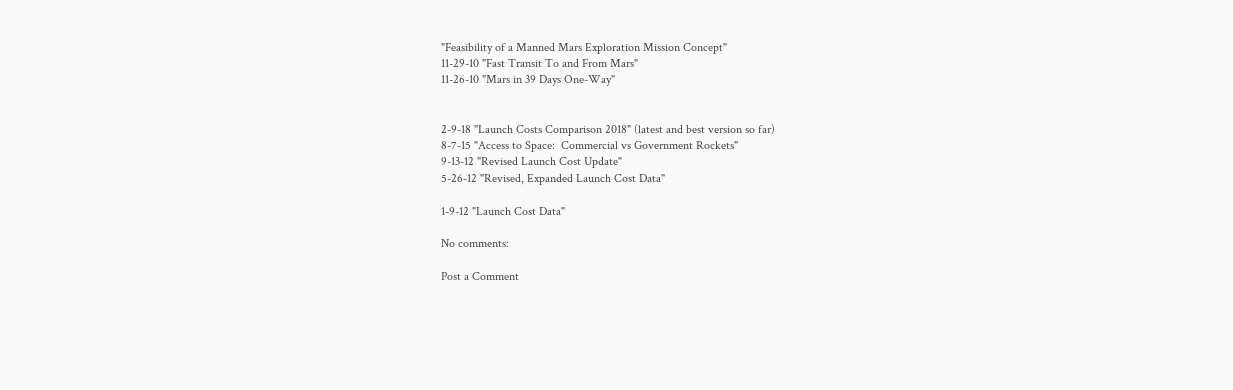"Feasibility of a Manned Mars Exploration Mission Concept"
11-29-10 "Fast Transit To and From Mars"
11-26-10 "Mars in 39 Days One-Way"


2-9-18 "Launch Costs Comparison 2018" (latest and best version so far)
8-7-15 "Access to Space:  Commercial vs Government Rockets"
9-13-12 "Revised Launch Cost Update"
5-26-12 "Revised, Expanded Launch Cost Data"

1-9-12 "Launch Cost Data"

No comments:

Post a Comment